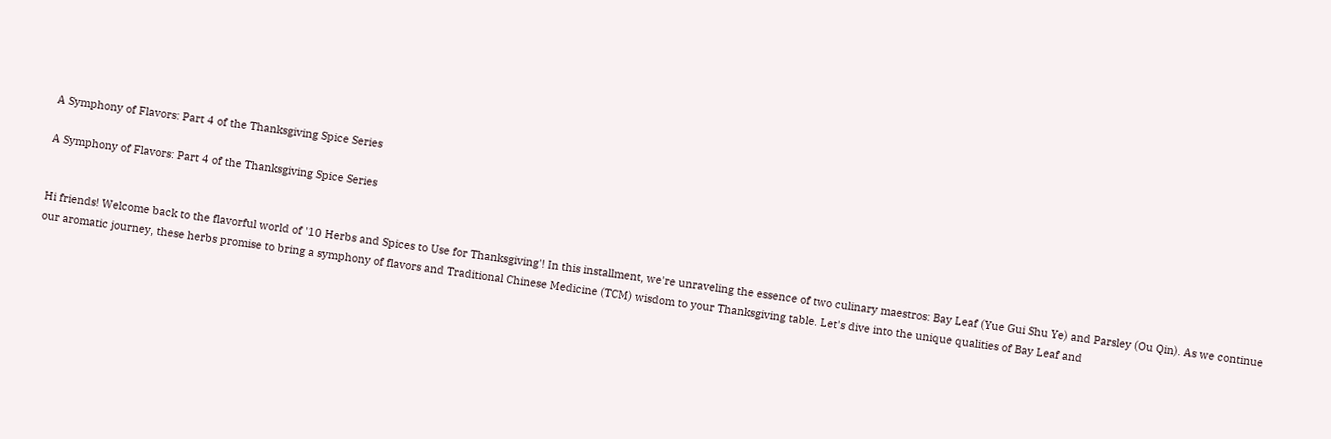A Symphony of Flavors: Part 4 of the Thanksgiving Spice Series

A Symphony of Flavors: Part 4 of the Thanksgiving Spice Series


Hi friends! Welcome back to the flavorful world of '10 Herbs and Spices to Use for Thanksgiving'! In this installment, we're unraveling the essence of two culinary maestros: Bay Leaf (Yue Gui Shu Ye) and Parsley (Ou Qin). As we continue our aromatic journey, these herbs promise to bring a symphony of flavors and Traditional Chinese Medicine (TCM) wisdom to your Thanksgiving table. Let's dive into the unique qualities of Bay Leaf and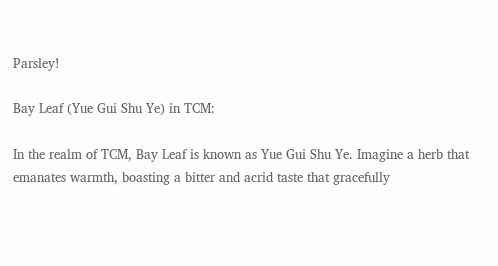Parsley!

Bay Leaf (Yue Gui Shu Ye) in TCM:

In the realm of TCM, Bay Leaf is known as Yue Gui Shu Ye. Imagine a herb that emanates warmth, boasting a bitter and acrid taste that gracefully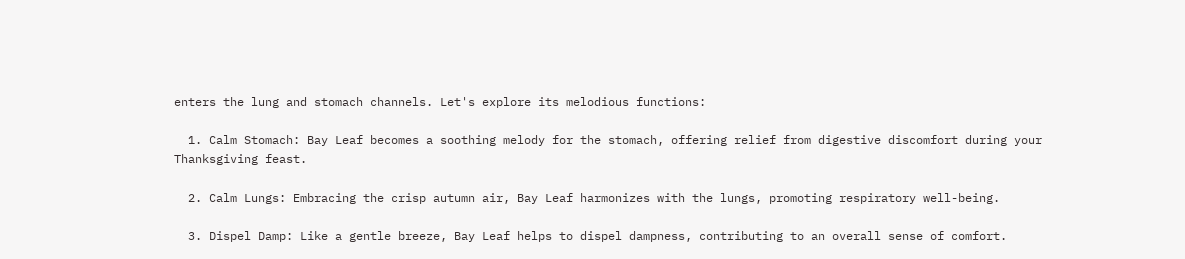enters the lung and stomach channels. Let's explore its melodious functions:

  1. Calm Stomach: Bay Leaf becomes a soothing melody for the stomach, offering relief from digestive discomfort during your Thanksgiving feast.

  2. Calm Lungs: Embracing the crisp autumn air, Bay Leaf harmonizes with the lungs, promoting respiratory well-being.

  3. Dispel Damp: Like a gentle breeze, Bay Leaf helps to dispel dampness, contributing to an overall sense of comfort.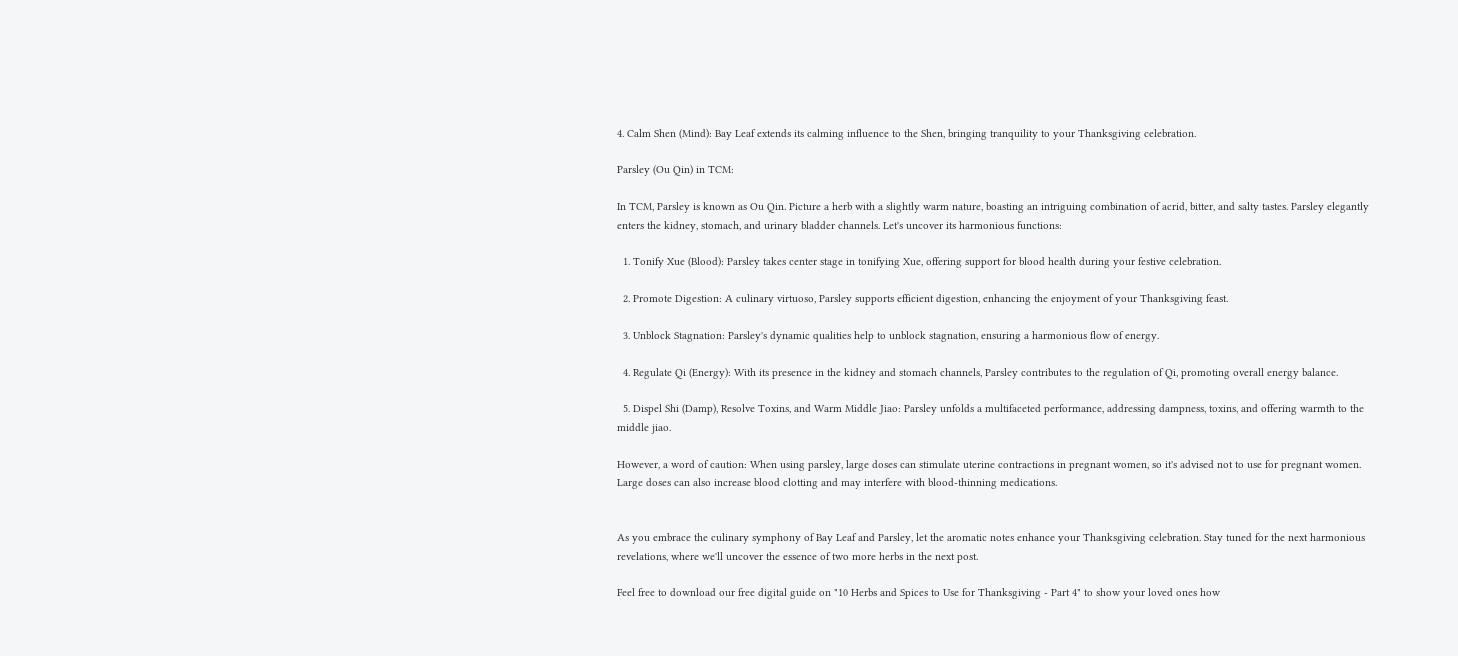4. Calm Shen (Mind): Bay Leaf extends its calming influence to the Shen, bringing tranquility to your Thanksgiving celebration.

Parsley (Ou Qin) in TCM:

In TCM, Parsley is known as Ou Qin. Picture a herb with a slightly warm nature, boasting an intriguing combination of acrid, bitter, and salty tastes. Parsley elegantly enters the kidney, stomach, and urinary bladder channels. Let's uncover its harmonious functions:

  1. Tonify Xue (Blood): Parsley takes center stage in tonifying Xue, offering support for blood health during your festive celebration.

  2. Promote Digestion: A culinary virtuoso, Parsley supports efficient digestion, enhancing the enjoyment of your Thanksgiving feast.

  3. Unblock Stagnation: Parsley's dynamic qualities help to unblock stagnation, ensuring a harmonious flow of energy.

  4. Regulate Qi (Energy): With its presence in the kidney and stomach channels, Parsley contributes to the regulation of Qi, promoting overall energy balance.

  5. Dispel Shi (Damp), Resolve Toxins, and Warm Middle Jiao: Parsley unfolds a multifaceted performance, addressing dampness, toxins, and offering warmth to the middle jiao.

However, a word of caution: When using parsley, large doses can stimulate uterine contractions in pregnant women, so it's advised not to use for pregnant women. Large doses can also increase blood clotting and may interfere with blood-thinning medications.


As you embrace the culinary symphony of Bay Leaf and Parsley, let the aromatic notes enhance your Thanksgiving celebration. Stay tuned for the next harmonious revelations, where we'll uncover the essence of two more herbs in the next post.

Feel free to download our free digital guide on "10 Herbs and Spices to Use for Thanksgiving - Part 4" to show your loved ones how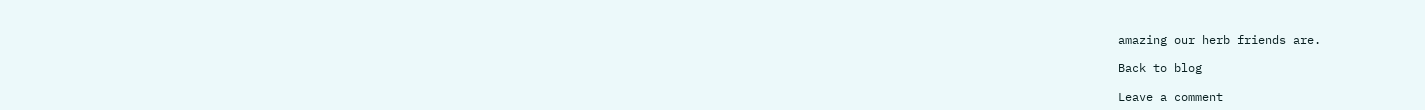amazing our herb friends are.

Back to blog

Leave a comment